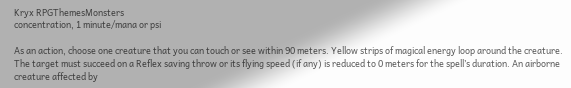Kryx RPGThemesMonsters
concentration, 1 minute/mana or psi

As an action, choose one creature that you can touch or see within 90 meters. Yellow strips of magical energy loop around the creature. The target must succeed on a Reflex saving throw or its flying speed (if any) is reduced to 0 meters for the spell’s duration. An airborne creature affected by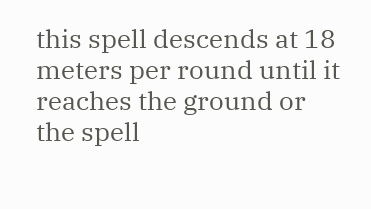this spell descends at 18 meters per round until it reaches the ground or the spell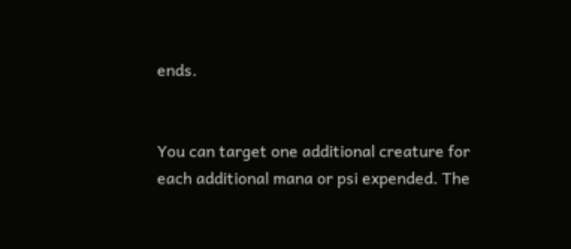ends.


You can target one additional creature for each additional mana or psi expended. The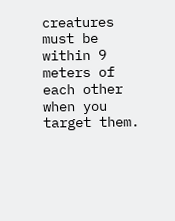creatures must be within 9 meters of each other when you target them.